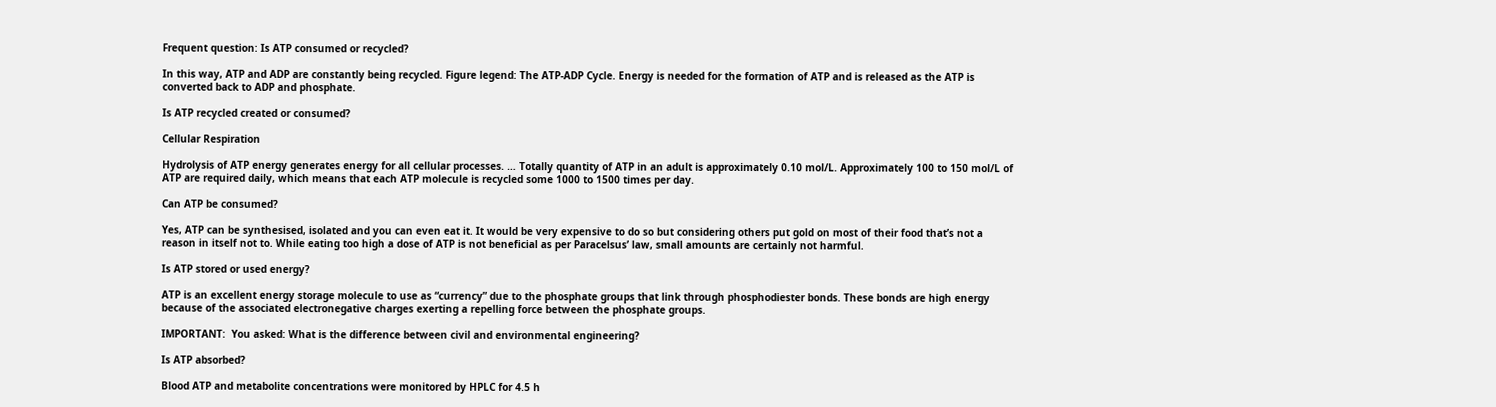Frequent question: Is ATP consumed or recycled?

In this way, ATP and ADP are constantly being recycled. Figure legend: The ATP-ADP Cycle. Energy is needed for the formation of ATP and is released as the ATP is converted back to ADP and phosphate.

Is ATP recycled created or consumed?

Cellular Respiration

Hydrolysis of ATP energy generates energy for all cellular processes. … Totally quantity of ATP in an adult is approximately 0.10 mol/L. Approximately 100 to 150 mol/L of ATP are required daily, which means that each ATP molecule is recycled some 1000 to 1500 times per day.

Can ATP be consumed?

Yes, ATP can be synthesised, isolated and you can even eat it. It would be very expensive to do so but considering others put gold on most of their food that’s not a reason in itself not to. While eating too high a dose of ATP is not beneficial as per Paracelsus’ law, small amounts are certainly not harmful.

Is ATP stored or used energy?

ATP is an excellent energy storage molecule to use as “currency” due to the phosphate groups that link through phosphodiester bonds. These bonds are high energy because of the associated electronegative charges exerting a repelling force between the phosphate groups.

IMPORTANT:  You asked: What is the difference between civil and environmental engineering?

Is ATP absorbed?

Blood ATP and metabolite concentrations were monitored by HPLC for 4.5 h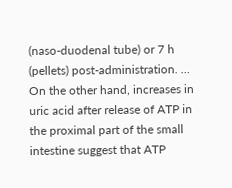(naso-duodenal tube) or 7 h (pellets) post-administration. … On the other hand, increases in uric acid after release of ATP in the proximal part of the small intestine suggest that ATP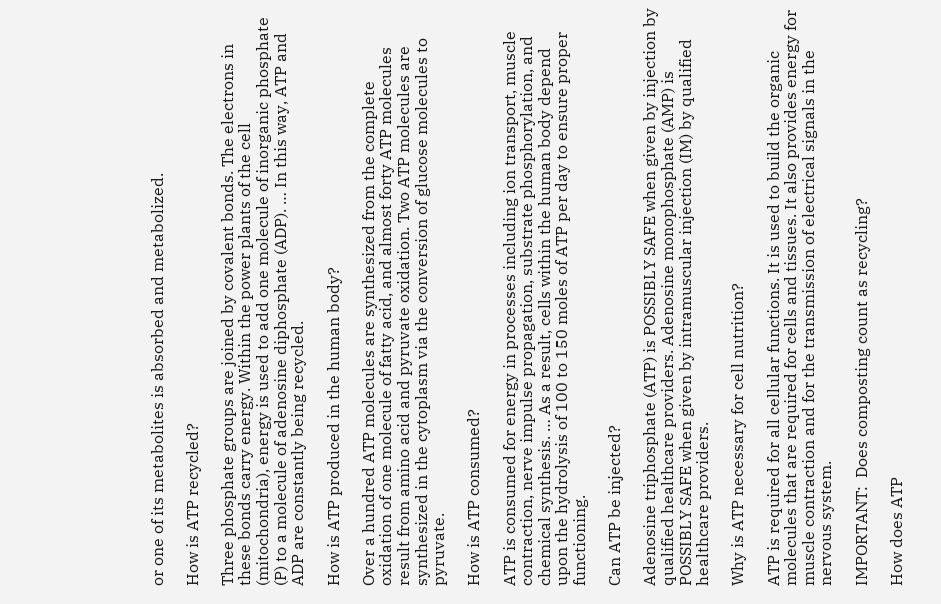or one of its metabolites is absorbed and metabolized.

How is ATP recycled?

Three phosphate groups are joined by covalent bonds. The electrons in these bonds carry energy. Within the power plants of the cell (mitochondria), energy is used to add one molecule of inorganic phosphate (P) to a molecule of adenosine diphosphate (ADP). … In this way, ATP and ADP are constantly being recycled.

How is ATP produced in the human body?

Over a hundred ATP molecules are synthesized from the complete oxidation of one molecule of fatty acid, and almost forty ATP molecules result from amino acid and pyruvate oxidation. Two ATP molecules are synthesized in the cytoplasm via the conversion of glucose molecules to pyruvate.

How is ATP consumed?

ATP is consumed for energy in processes including ion transport, muscle contraction, nerve impulse propagation, substrate phosphorylation, and chemical synthesis. … As a result, cells within the human body depend upon the hydrolysis of 100 to 150 moles of ATP per day to ensure proper functioning.

Can ATP be injected?

Adenosine triphosphate (ATP) is POSSIBLY SAFE when given by injection by qualified healthcare providers. Adenosine monophosphate (AMP) is POSSIBLY SAFE when given by intramuscular injection (IM) by qualified healthcare providers.

Why is ATP necessary for cell nutrition?

ATP is required for all cellular functions. It is used to build the organic molecules that are required for cells and tissues. It also provides energy for muscle contraction and for the transmission of electrical signals in the nervous system.

IMPORTANT:  Does composting count as recycling?

How does ATP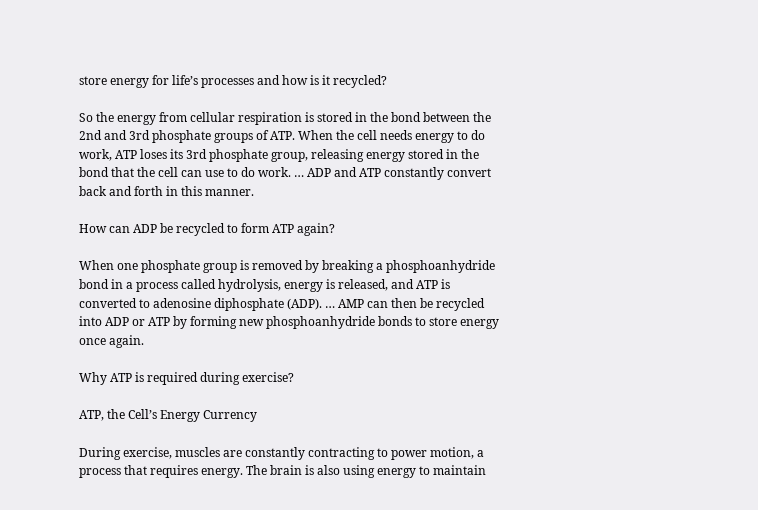store energy for life’s processes and how is it recycled?

So the energy from cellular respiration is stored in the bond between the 2nd and 3rd phosphate groups of ATP. When the cell needs energy to do work, ATP loses its 3rd phosphate group, releasing energy stored in the bond that the cell can use to do work. … ADP and ATP constantly convert back and forth in this manner.

How can ADP be recycled to form ATP again?

When one phosphate group is removed by breaking a phosphoanhydride bond in a process called hydrolysis, energy is released, and ATP is converted to adenosine diphosphate (ADP). … AMP can then be recycled into ADP or ATP by forming new phosphoanhydride bonds to store energy once again.

Why ATP is required during exercise?

ATP, the Cell’s Energy Currency

During exercise, muscles are constantly contracting to power motion, a process that requires energy. The brain is also using energy to maintain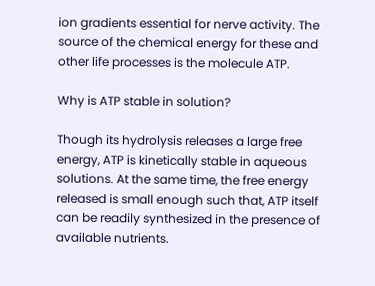ion gradients essential for nerve activity. The source of the chemical energy for these and other life processes is the molecule ATP.

Why is ATP stable in solution?

Though its hydrolysis releases a large free energy, ATP is kinetically stable in aqueous solutions. At the same time, the free energy released is small enough such that, ATP itself can be readily synthesized in the presence of available nutrients.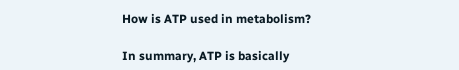How is ATP used in metabolism?

In summary, ATP is basically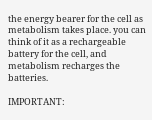the energy bearer for the cell as metabolism takes place. you can think of it as a rechargeable battery for the cell, and metabolism recharges the batteries.

IMPORTANT: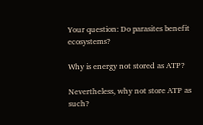Your question: Do parasites benefit ecosystems?

Why is energy not stored as ATP?

Nevertheless, why not store ATP as such?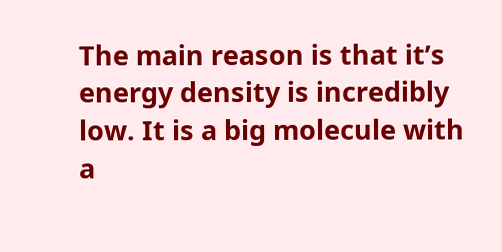The main reason is that it’s energy density is incredibly low. It is a big molecule with a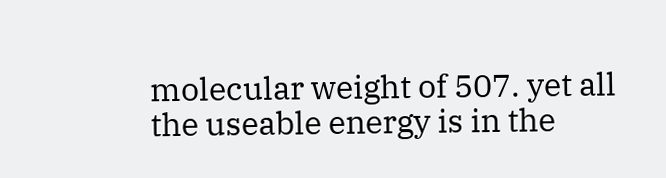molecular weight of 507. yet all the useable energy is in the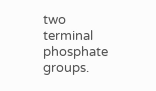two terminal phosphate groups.